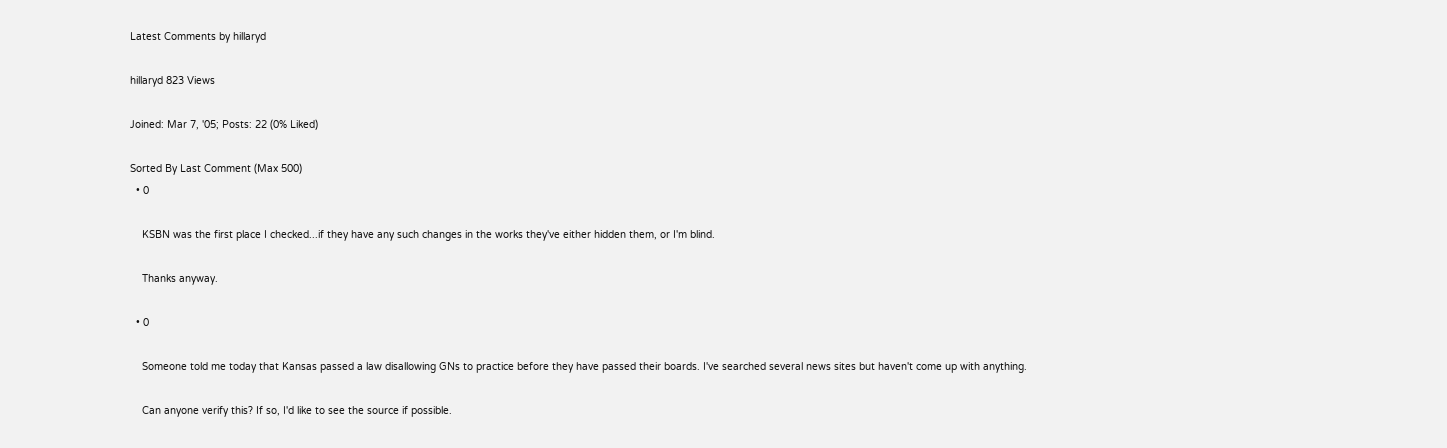Latest Comments by hillaryd

hillaryd 823 Views

Joined: Mar 7, '05; Posts: 22 (0% Liked)

Sorted By Last Comment (Max 500)
  • 0

    KSBN was the first place I checked...if they have any such changes in the works they've either hidden them, or I'm blind.

    Thanks anyway.

  • 0

    Someone told me today that Kansas passed a law disallowing GNs to practice before they have passed their boards. I've searched several news sites but haven't come up with anything.

    Can anyone verify this? If so, I'd like to see the source if possible.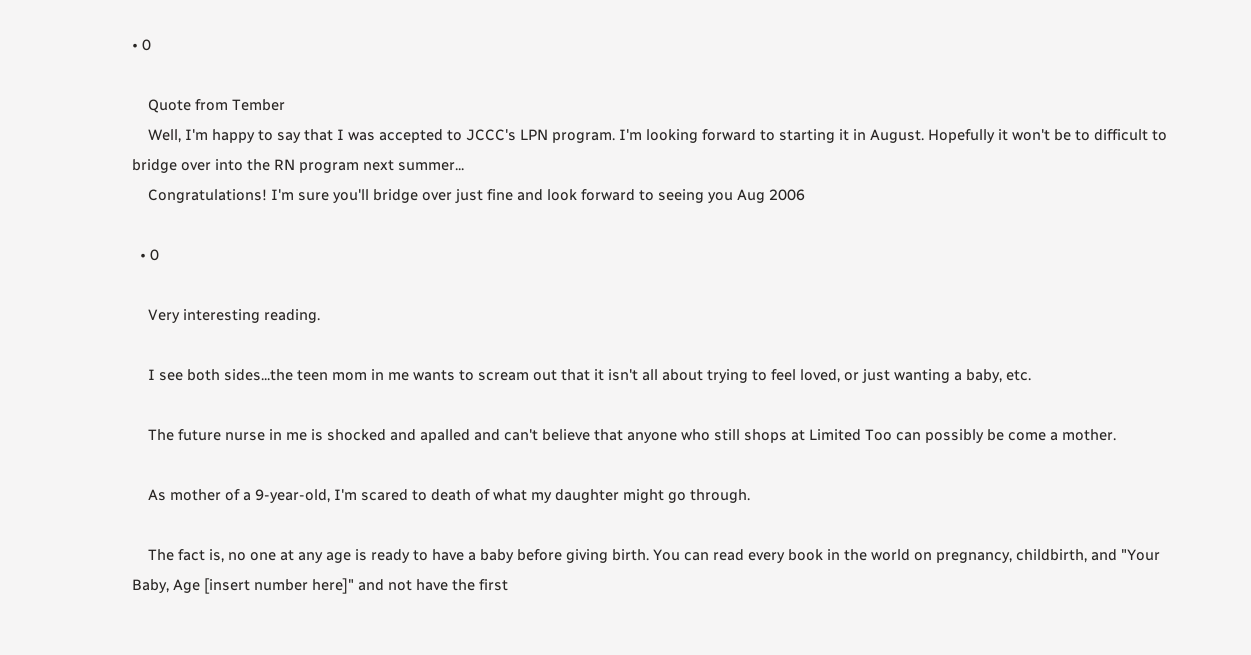• 0

    Quote from Tember
    Well, I'm happy to say that I was accepted to JCCC's LPN program. I'm looking forward to starting it in August. Hopefully it won't be to difficult to bridge over into the RN program next summer...
    Congratulations! I'm sure you'll bridge over just fine and look forward to seeing you Aug 2006

  • 0

    Very interesting reading.

    I see both sides...the teen mom in me wants to scream out that it isn't all about trying to feel loved, or just wanting a baby, etc.

    The future nurse in me is shocked and apalled and can't believe that anyone who still shops at Limited Too can possibly be come a mother.

    As mother of a 9-year-old, I'm scared to death of what my daughter might go through.

    The fact is, no one at any age is ready to have a baby before giving birth. You can read every book in the world on pregnancy, childbirth, and "Your Baby, Age [insert number here]" and not have the first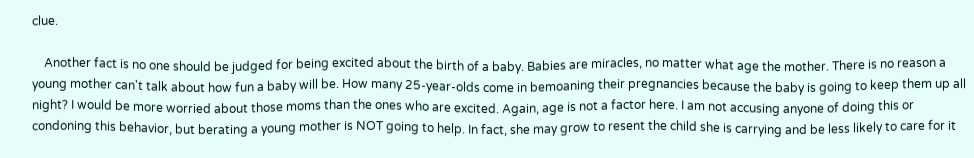clue.

    Another fact is no one should be judged for being excited about the birth of a baby. Babies are miracles, no matter what age the mother. There is no reason a young mother can't talk about how fun a baby will be. How many 25-year-olds come in bemoaning their pregnancies because the baby is going to keep them up all night? I would be more worried about those moms than the ones who are excited. Again, age is not a factor here. I am not accusing anyone of doing this or condoning this behavior, but berating a young mother is NOT going to help. In fact, she may grow to resent the child she is carrying and be less likely to care for it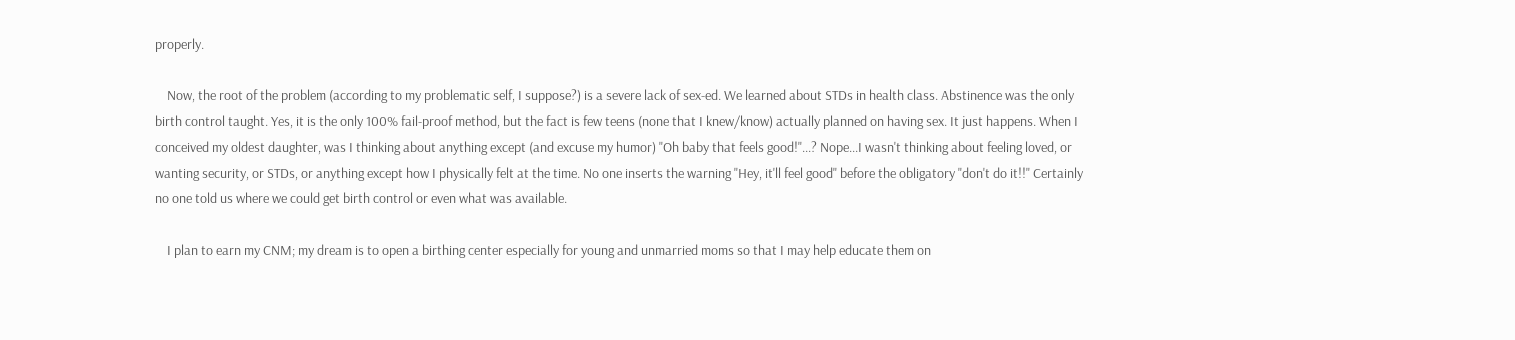properly.

    Now, the root of the problem (according to my problematic self, I suppose?) is a severe lack of sex-ed. We learned about STDs in health class. Abstinence was the only birth control taught. Yes, it is the only 100% fail-proof method, but the fact is few teens (none that I knew/know) actually planned on having sex. It just happens. When I conceived my oldest daughter, was I thinking about anything except (and excuse my humor) "Oh baby that feels good!"...? Nope...I wasn't thinking about feeling loved, or wanting security, or STDs, or anything except how I physically felt at the time. No one inserts the warning "Hey, it'll feel good" before the obligatory "don't do it!!" Certainly no one told us where we could get birth control or even what was available.

    I plan to earn my CNM; my dream is to open a birthing center especially for young and unmarried moms so that I may help educate them on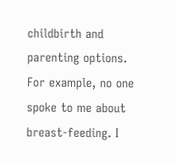childbirth and parenting options. For example, no one spoke to me about breast-feeding. I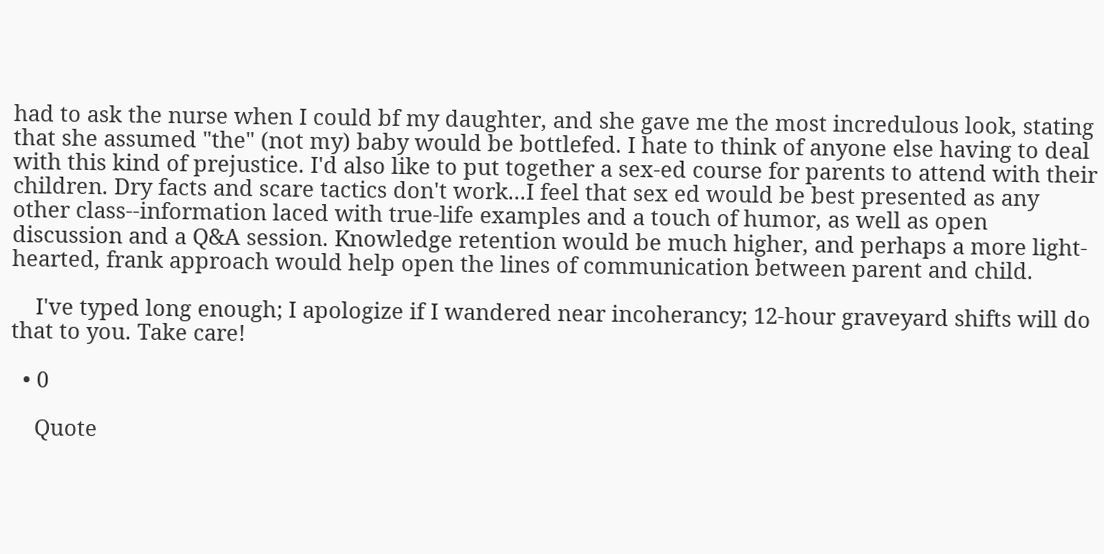had to ask the nurse when I could bf my daughter, and she gave me the most incredulous look, stating that she assumed "the" (not my) baby would be bottlefed. I hate to think of anyone else having to deal with this kind of prejustice. I'd also like to put together a sex-ed course for parents to attend with their children. Dry facts and scare tactics don't work...I feel that sex ed would be best presented as any other class--information laced with true-life examples and a touch of humor, as well as open discussion and a Q&A session. Knowledge retention would be much higher, and perhaps a more light-hearted, frank approach would help open the lines of communication between parent and child.

    I've typed long enough; I apologize if I wandered near incoherancy; 12-hour graveyard shifts will do that to you. Take care!

  • 0

    Quote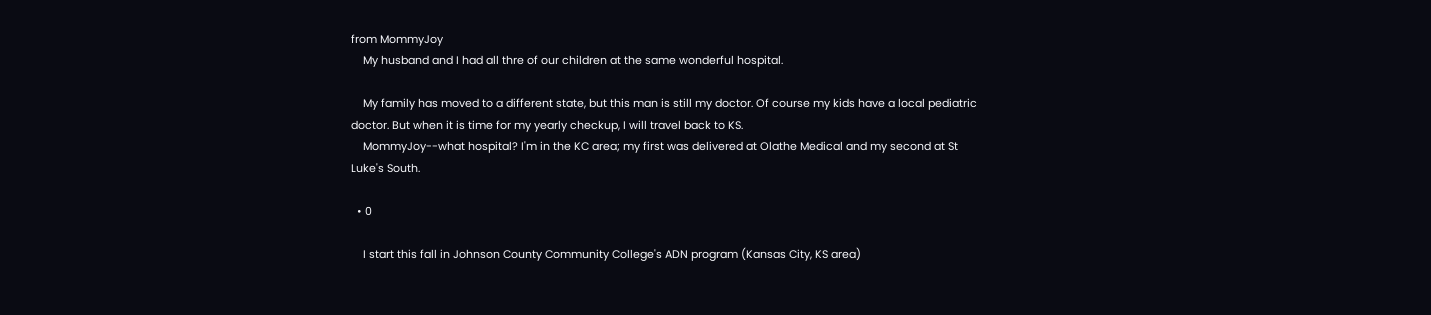from MommyJoy
    My husband and I had all thre of our children at the same wonderful hospital.

    My family has moved to a different state, but this man is still my doctor. Of course my kids have a local pediatric doctor. But when it is time for my yearly checkup, I will travel back to KS.
    MommyJoy--what hospital? I'm in the KC area; my first was delivered at Olathe Medical and my second at St Luke's South.

  • 0

    I start this fall in Johnson County Community College's ADN program (Kansas City, KS area)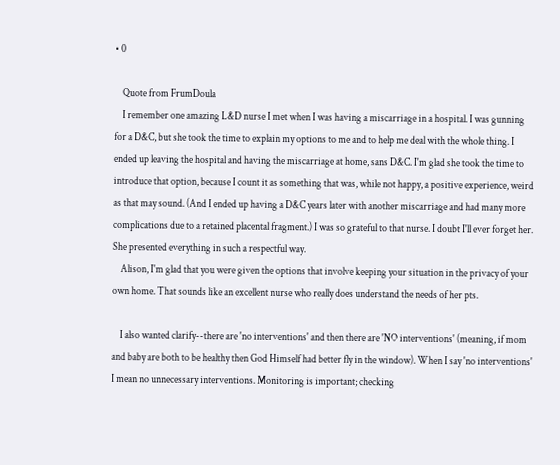• 0

    Quote from FrumDoula
    I remember one amazing L&D nurse I met when I was having a miscarriage in a hospital. I was gunning for a D&C, but she took the time to explain my options to me and to help me deal with the whole thing. I ended up leaving the hospital and having the miscarriage at home, sans D&C. I'm glad she took the time to introduce that option, because I count it as something that was, while not happy, a positive experience, weird as that may sound. (And I ended up having a D&C years later with another miscarriage and had many more complications due to a retained placental fragment.) I was so grateful to that nurse. I doubt I'll ever forget her. She presented everything in such a respectful way.
    Alison, I'm glad that you were given the options that involve keeping your situation in the privacy of your own home. That sounds like an excellent nurse who really does understand the needs of her pts.

    I also wanted clarify--there are 'no interventions' and then there are 'NO interventions' (meaning, if mom and baby are both to be healthy then God Himself had better fly in the window). When I say 'no interventions' I mean no unnecessary interventions. Monitoring is important; checking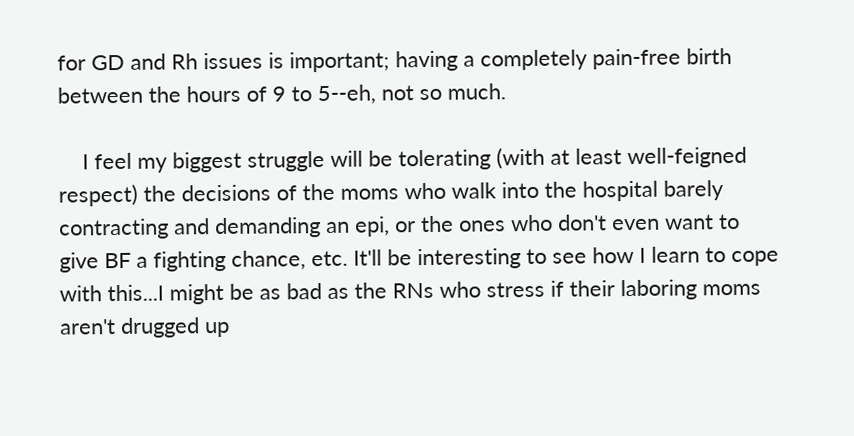for GD and Rh issues is important; having a completely pain-free birth between the hours of 9 to 5--eh, not so much.

    I feel my biggest struggle will be tolerating (with at least well-feigned respect) the decisions of the moms who walk into the hospital barely contracting and demanding an epi, or the ones who don't even want to give BF a fighting chance, etc. It'll be interesting to see how I learn to cope with this...I might be as bad as the RNs who stress if their laboring moms aren't drugged up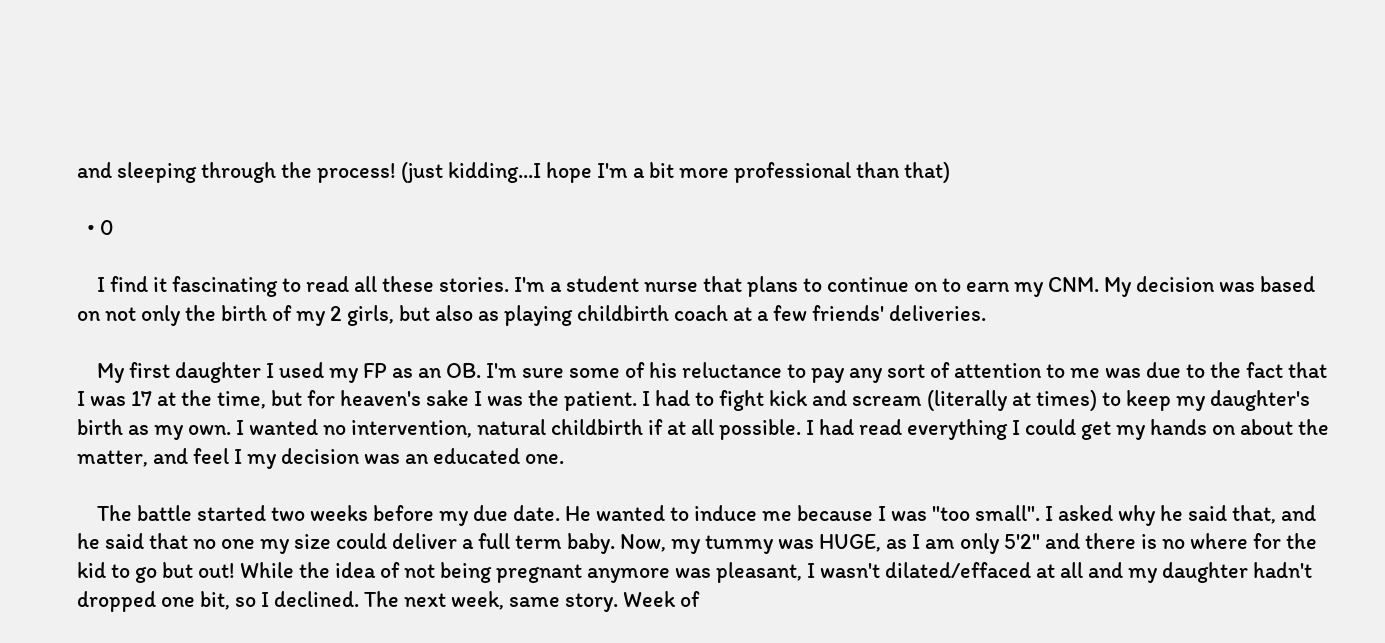and sleeping through the process! (just kidding...I hope I'm a bit more professional than that)

  • 0

    I find it fascinating to read all these stories. I'm a student nurse that plans to continue on to earn my CNM. My decision was based on not only the birth of my 2 girls, but also as playing childbirth coach at a few friends' deliveries.

    My first daughter I used my FP as an OB. I'm sure some of his reluctance to pay any sort of attention to me was due to the fact that I was 17 at the time, but for heaven's sake I was the patient. I had to fight kick and scream (literally at times) to keep my daughter's birth as my own. I wanted no intervention, natural childbirth if at all possible. I had read everything I could get my hands on about the matter, and feel I my decision was an educated one.

    The battle started two weeks before my due date. He wanted to induce me because I was "too small". I asked why he said that, and he said that no one my size could deliver a full term baby. Now, my tummy was HUGE, as I am only 5'2" and there is no where for the kid to go but out! While the idea of not being pregnant anymore was pleasant, I wasn't dilated/effaced at all and my daughter hadn't dropped one bit, so I declined. The next week, same story. Week of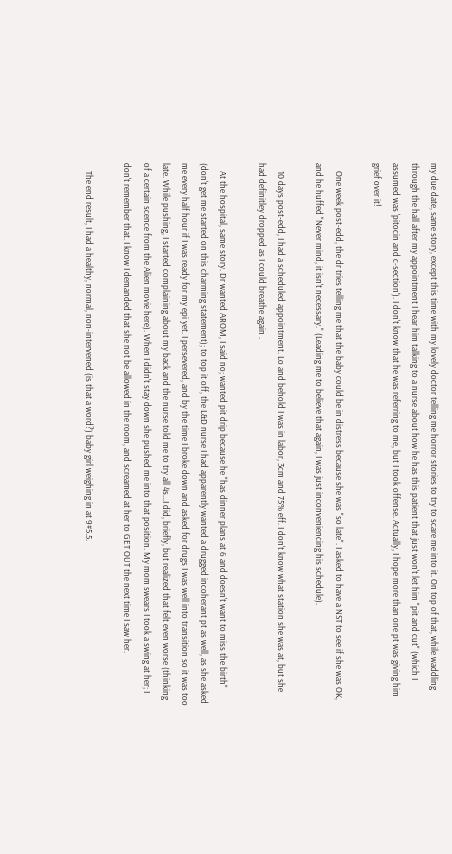my due date, same story, except this time with my lovely doctor telling me horror stories to try to scare me into it. On top of that, while waddling through the hall after my appointment I hear him talking to a nurse about how he has this patient that just won't let him "pit and cut" (which I assumed was 'pitocin and c-section'). I don't know that he was referring to me, but I took offense. Actually, I hope more than one pt was giving him grief over it!

    One week post-edd, the dr tries telling me that the baby could be in distress because she was "so late". I asked to have a NST to see if she was OK, and he huffed "Never mind, it isn't necessary." (Leading me to believe that again, I was just inconveniencing his schedule).

    10 days post-edd, I had a scheduled appointment. Lo and behold I was in labor, 3cm and 75% eff. I don't know what station she was at, but she had definitley dropped as I could breathe again .

    At the hospital, same story. Dr wanted AROM, I said no; wanted pit drip because he "has dinner plans at 6 and doesn't want to miss the birth" (don't get me started on this charming statement); to top it off, the L&D nurse I had apparently wanted a drugged incoherant pt as well, as she asked me every half hour if I was ready for my epi yet. I persevered, and by the time I broke down and asked for drugs I was well into transition so it was too late. While pushing, I started complaining about my back and the nurse told me to try all 4s...I did, briefly, but realized that felt even worse (thinking of a certain scence from the Alien movie here). When I didn't stay down she pushed me into that position. My mom swears I took a swing at her; I don't remember that. I know I demanded that she not be allowed in the room, and screamed at her to GET OUT the next time I saw her.

    The end result, I had a healthy, normal, non-intervened (is that a word?) baby girl weighing in at 9#5.5.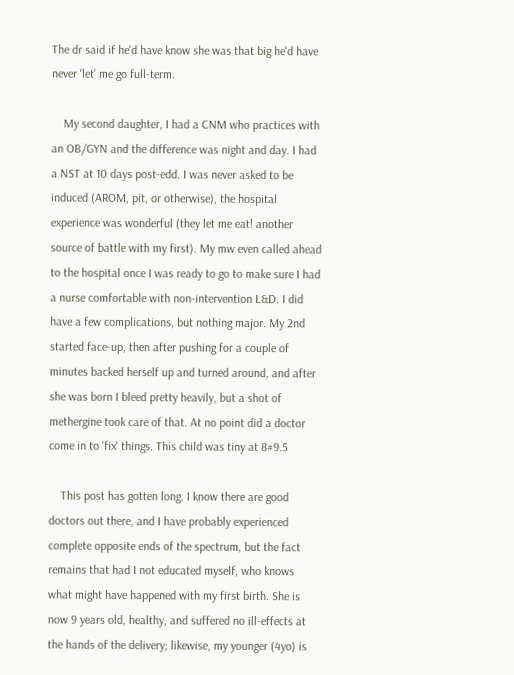The dr said if he'd have know she was that big he'd have never 'let' me go full-term.

    My second daughter, I had a CNM who practices with an OB/GYN and the difference was night and day. I had a NST at 10 days post-edd. I was never asked to be induced (AROM, pit, or otherwise), the hospital experience was wonderful (they let me eat! another source of battle with my first). My mw even called ahead to the hospital once I was ready to go to make sure I had a nurse comfortable with non-intervention L&D. I did have a few complications, but nothing major. My 2nd started face-up, then after pushing for a couple of minutes backed herself up and turned around, and after she was born I bleed pretty heavily, but a shot of methergine took care of that. At no point did a doctor come in to 'fix' things. This child was tiny at 8#9.5

    This post has gotten long. I know there are good doctors out there, and I have probably experienced complete opposite ends of the spectrum, but the fact remains that had I not educated myself, who knows what might have happened with my first birth. She is now 9 years old, healthy, and suffered no ill-effects at the hands of the delivery; likewise, my younger (4yo) is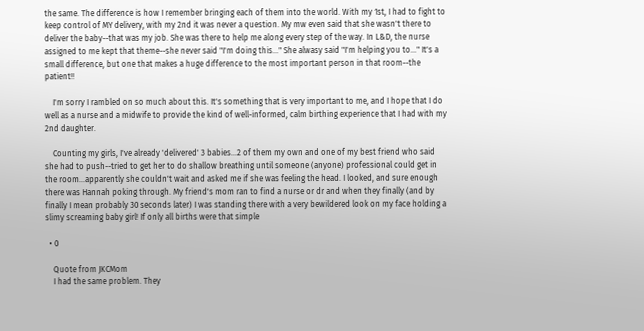the same. The difference is how I remember bringing each of them into the world. With my 1st, I had to fight to keep control of MY delivery, with my 2nd it was never a question. My mw even said that she wasn't there to deliver the baby--that was my job. She was there to help me along every step of the way. In L&D, the nurse assigned to me kept that theme--she never said "I'm doing this..." She alwasy said "I'm helping you to..." It's a small difference, but one that makes a huge difference to the most important person in that room--the patient!!

    I'm sorry I rambled on so much about this. It's something that is very important to me, and I hope that I do well as a nurse and a midwife to provide the kind of well-informed, calm birthing experience that I had with my 2nd daughter.

    Counting my girls, I've already 'delivered' 3 babies...2 of them my own and one of my best friend who said she had to push--tried to get her to do shallow breathing until someone (anyone) professional could get in the room...apparently she couldn't wait and asked me if she was feeling the head. I looked, and sure enough there was Hannah poking through. My friend's mom ran to find a nurse or dr and when they finally (and by finally I mean probably 30 seconds later) I was standing there with a very bewildered look on my face holding a slimy screaming baby girl! If only all births were that simple

  • 0

    Quote from JKCMom
    I had the same problem. They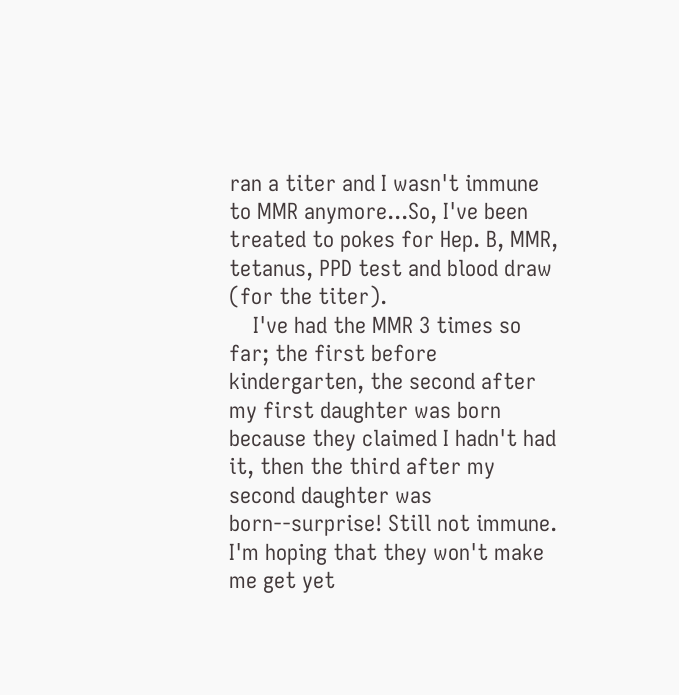ran a titer and I wasn't immune to MMR anymore...So, I've been treated to pokes for Hep. B, MMR, tetanus, PPD test and blood draw (for the titer).
    I've had the MMR 3 times so far; the first before kindergarten, the second after my first daughter was born because they claimed I hadn't had it, then the third after my second daughter was born--surprise! Still not immune. I'm hoping that they won't make me get yet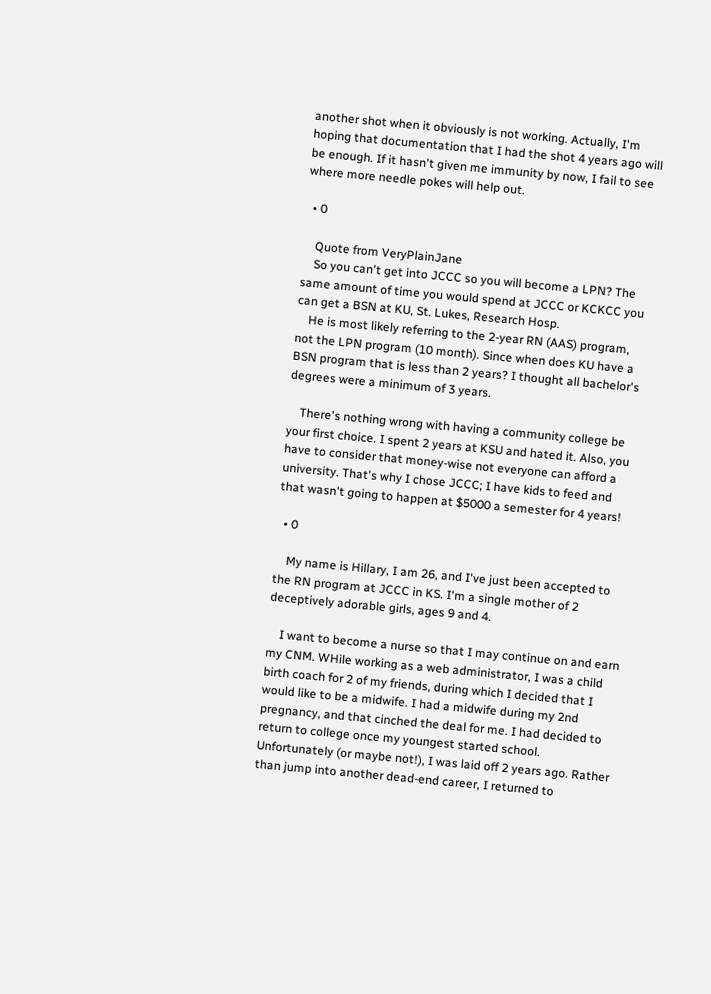another shot when it obviously is not working. Actually, I'm hoping that documentation that I had the shot 4 years ago will be enough. If it hasn't given me immunity by now, I fail to see where more needle pokes will help out.

  • 0

    Quote from VeryPlainJane
    So you can't get into JCCC so you will become a LPN? The same amount of time you would spend at JCCC or KCKCC you can get a BSN at KU, St. Lukes, Research Hosp.
    He is most likely referring to the 2-year RN (AAS) program, not the LPN program (10 month). Since when does KU have a BSN program that is less than 2 years? I thought all bachelor's degrees were a minimum of 3 years.

    There's nothing wrong with having a community college be your first choice. I spent 2 years at KSU and hated it. Also, you have to consider that money-wise not everyone can afford a university. That's why I chose JCCC; I have kids to feed and that wasn't going to happen at $5000 a semester for 4 years!

  • 0

    My name is Hillary, I am 26, and I've just been accepted to the RN program at JCCC in KS. I'm a single mother of 2 deceptively adorable girls, ages 9 and 4.

    I want to become a nurse so that I may continue on and earn my CNM. WHile working as a web administrator, I was a child birth coach for 2 of my friends, during which I decided that I would like to be a midwife. I had a midwife during my 2nd pregnancy, and that cinched the deal for me. I had decided to return to college once my youngest started school. Unfortunately (or maybe not!), I was laid off 2 years ago. Rather than jump into another dead-end career, I returned to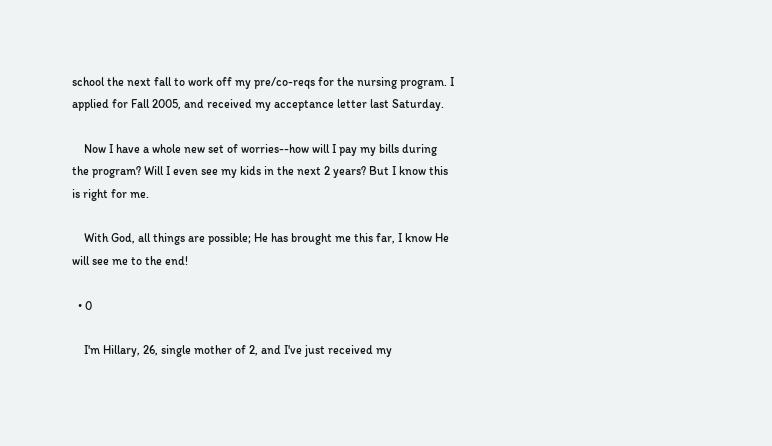school the next fall to work off my pre/co-reqs for the nursing program. I applied for Fall 2005, and received my acceptance letter last Saturday.

    Now I have a whole new set of worries--how will I pay my bills during the program? Will I even see my kids in the next 2 years? But I know this is right for me.

    With God, all things are possible; He has brought me this far, I know He will see me to the end!

  • 0

    I'm Hillary, 26, single mother of 2, and I've just received my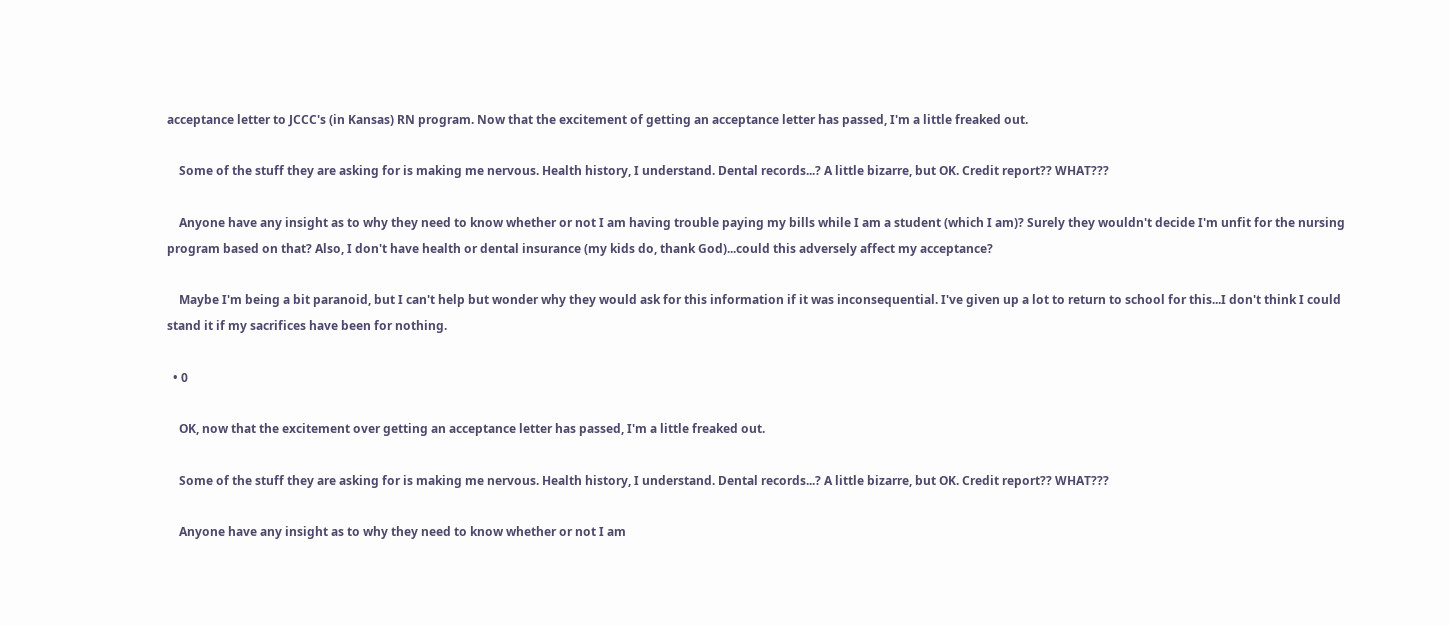acceptance letter to JCCC's (in Kansas) RN program. Now that the excitement of getting an acceptance letter has passed, I'm a little freaked out.

    Some of the stuff they are asking for is making me nervous. Health history, I understand. Dental records...? A little bizarre, but OK. Credit report?? WHAT???

    Anyone have any insight as to why they need to know whether or not I am having trouble paying my bills while I am a student (which I am)? Surely they wouldn't decide I'm unfit for the nursing program based on that? Also, I don't have health or dental insurance (my kids do, thank God)...could this adversely affect my acceptance?

    Maybe I'm being a bit paranoid, but I can't help but wonder why they would ask for this information if it was inconsequential. I've given up a lot to return to school for this...I don't think I could stand it if my sacrifices have been for nothing.

  • 0

    OK, now that the excitement over getting an acceptance letter has passed, I'm a little freaked out.

    Some of the stuff they are asking for is making me nervous. Health history, I understand. Dental records...? A little bizarre, but OK. Credit report?? WHAT???

    Anyone have any insight as to why they need to know whether or not I am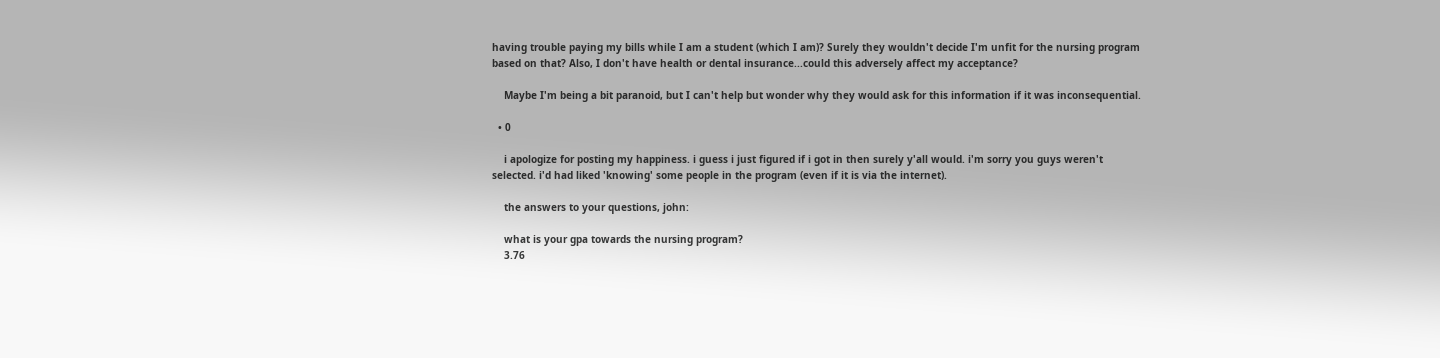having trouble paying my bills while I am a student (which I am)? Surely they wouldn't decide I'm unfit for the nursing program based on that? Also, I don't have health or dental insurance...could this adversely affect my acceptance?

    Maybe I'm being a bit paranoid, but I can't help but wonder why they would ask for this information if it was inconsequential.

  • 0

    i apologize for posting my happiness. i guess i just figured if i got in then surely y'all would. i'm sorry you guys weren't selected. i'd had liked 'knowing' some people in the program (even if it is via the internet).

    the answers to your questions, john:

    what is your gpa towards the nursing program?
    3.76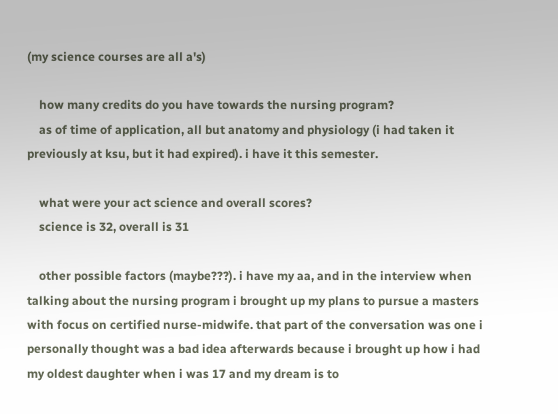(my science courses are all a's)

    how many credits do you have towards the nursing program?
    as of time of application, all but anatomy and physiology (i had taken it previously at ksu, but it had expired). i have it this semester.

    what were your act science and overall scores?
    science is 32, overall is 31

    other possible factors (maybe???). i have my aa, and in the interview when talking about the nursing program i brought up my plans to pursue a masters with focus on certified nurse-midwife. that part of the conversation was one i personally thought was a bad idea afterwards because i brought up how i had my oldest daughter when i was 17 and my dream is to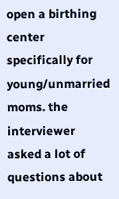open a birthing center specifically for young/unmarried moms. the interviewer asked a lot of questions about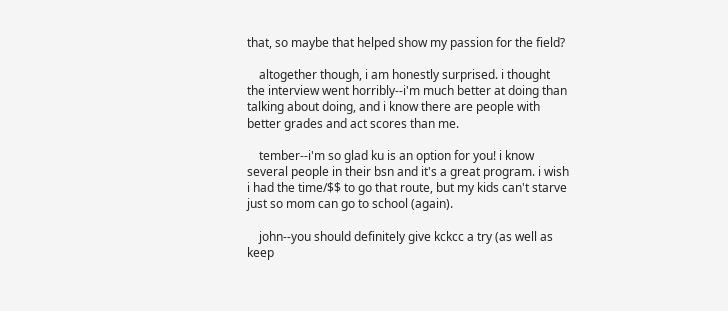that, so maybe that helped show my passion for the field?

    altogether though, i am honestly surprised. i thought the interview went horribly--i'm much better at doing than talking about doing, and i know there are people with better grades and act scores than me.

    tember--i'm so glad ku is an option for you! i know several people in their bsn and it's a great program. i wish i had the time/$$ to go that route, but my kids can't starve just so mom can go to school (again).

    john--you should definitely give kckcc a try (as well as keep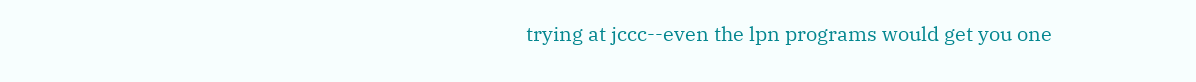trying at jccc--even the lpn programs would get you one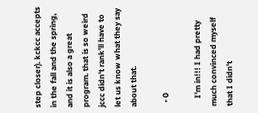step closer). kckcc accepts in the fall and the spring, and it is also a great program. that is so weird jccc didn't rank'll have to let us know what they say about that.

  • 0

    I'm in!!! I had pretty much convinced myself that I didn't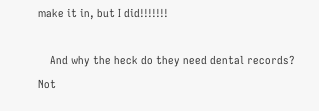make it in, but I did!!!!!!!

    And why the heck do they need dental records? Not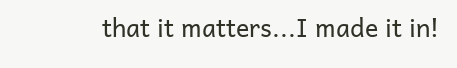that it matters...I made it in!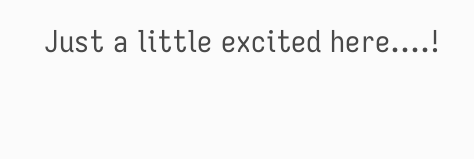Just a little excited here....!